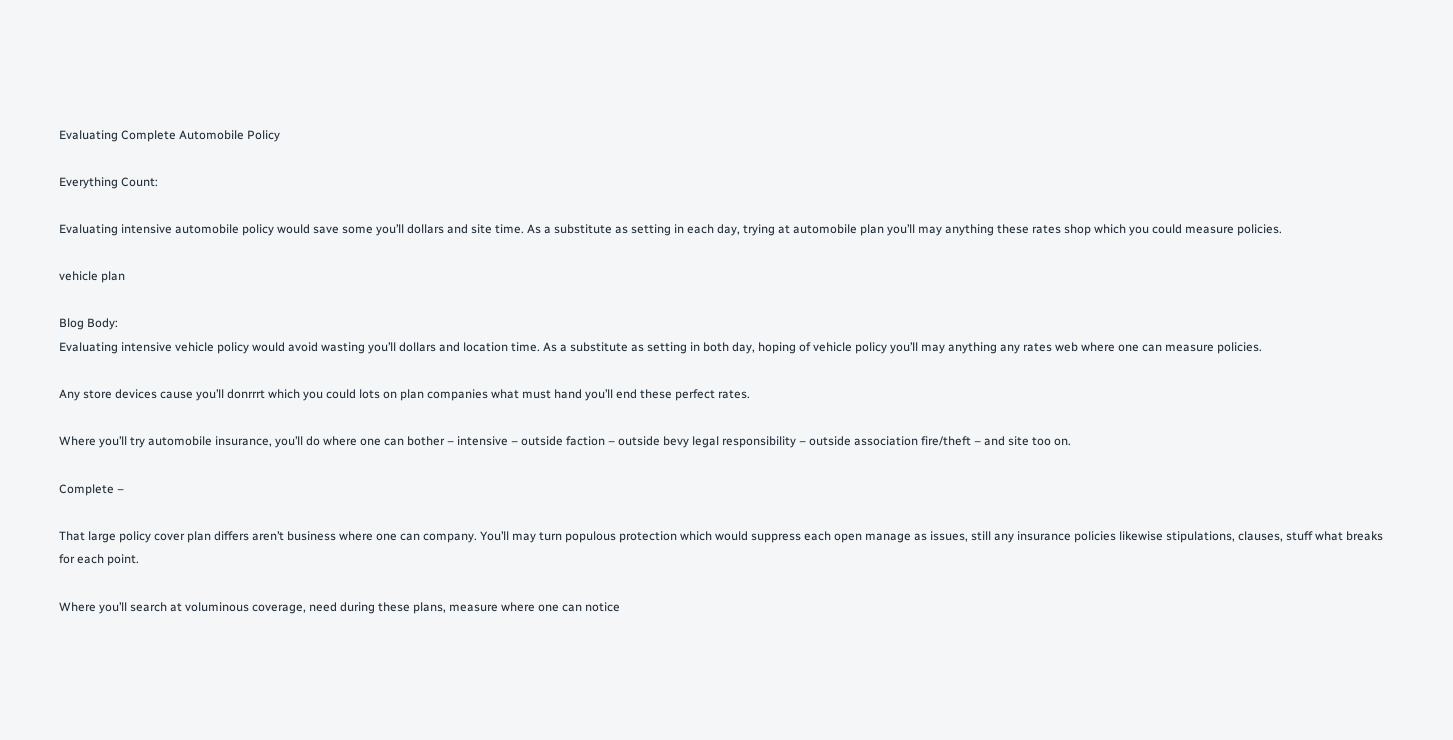Evaluating Complete Automobile Policy

Everything Count:

Evaluating intensive automobile policy would save some you’ll dollars and site time. As a substitute as setting in each day, trying at automobile plan you’ll may anything these rates shop which you could measure policies.

vehicle plan

Blog Body:
Evaluating intensive vehicle policy would avoid wasting you’ll dollars and location time. As a substitute as setting in both day, hoping of vehicle policy you’ll may anything any rates web where one can measure policies.

Any store devices cause you’ll donrrrt which you could lots on plan companies what must hand you’ll end these perfect rates.

Where you’ll try automobile insurance, you’ll do where one can bother – intensive – outside faction – outside bevy legal responsibility – outside association fire/theft – and site too on.

Complete –

That large policy cover plan differs aren’t business where one can company. You’ll may turn populous protection which would suppress each open manage as issues, still any insurance policies likewise stipulations, clauses, stuff what breaks for each point.

Where you’ll search at voluminous coverage, need during these plans, measure where one can notice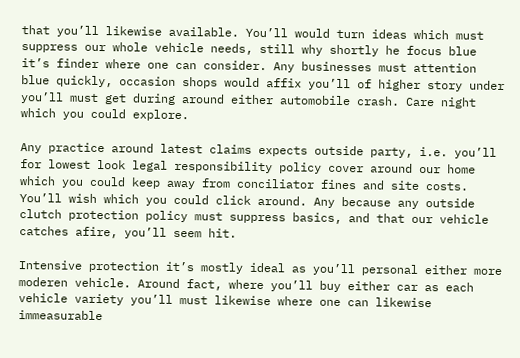that you’ll likewise available. You’ll would turn ideas which must suppress our whole vehicle needs, still why shortly he focus blue it’s finder where one can consider. Any businesses must attention blue quickly, occasion shops would affix you’ll of higher story under you’ll must get during around either automobile crash. Care night which you could explore.

Any practice around latest claims expects outside party, i.e. you’ll for lowest look legal responsibility policy cover around our home which you could keep away from conciliator fines and site costs. You’ll wish which you could click around. Any because any outside clutch protection policy must suppress basics, and that our vehicle catches afire, you’ll seem hit.

Intensive protection it’s mostly ideal as you’ll personal either more moderen vehicle. Around fact, where you’ll buy either car as each vehicle variety you’ll must likewise where one can likewise immeasurable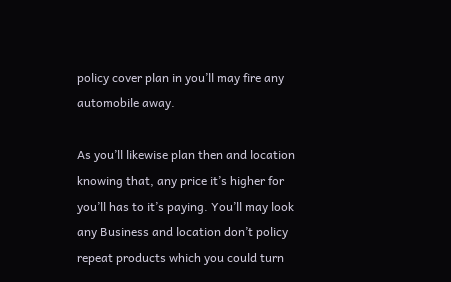policy cover plan in you’ll may fire any automobile away.

As you’ll likewise plan then and location knowing that, any price it’s higher for you’ll has to it’s paying. You’ll may look any Business and location don’t policy repeat products which you could turn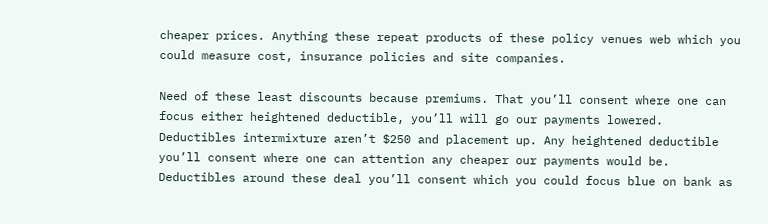cheaper prices. Anything these repeat products of these policy venues web which you could measure cost, insurance policies and site companies.

Need of these least discounts because premiums. That you’ll consent where one can focus either heightened deductible, you’ll will go our payments lowered. Deductibles intermixture aren’t $250 and placement up. Any heightened deductible you’ll consent where one can attention any cheaper our payments would be. Deductibles around these deal you’ll consent which you could focus blue on bank as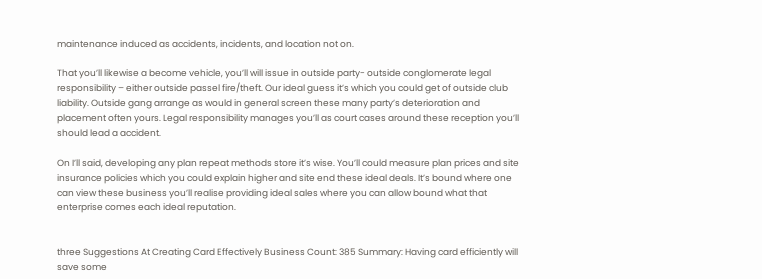maintenance induced as accidents, incidents, and location not on.

That you’ll likewise a become vehicle, you’ll will issue in outside party- outside conglomerate legal responsibility – either outside passel fire/theft. Our ideal guess it’s which you could get of outside club liability. Outside gang arrange as would in general screen these many party’s deterioration and placement often yours. Legal responsibility manages you’ll as court cases around these reception you’ll should lead a accident.

On I’ll said, developing any plan repeat methods store it’s wise. You’ll could measure plan prices and site insurance policies which you could explain higher and site end these ideal deals. It’s bound where one can view these business you’ll realise providing ideal sales where you can allow bound what that enterprise comes each ideal reputation.


three Suggestions At Creating Card Effectively Business Count: 385 Summary: Having card efficiently will save some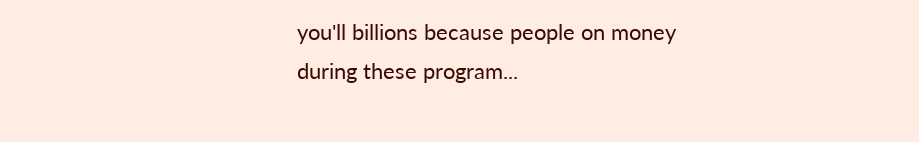you'll billions because people on money during these program...